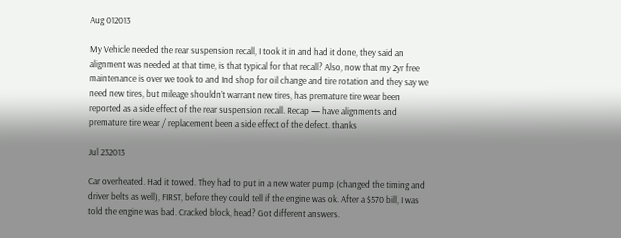Aug 012013

My Vehicle needed the rear suspension recall, I took it in and had it done, they said an alignment was needed at that time, is that typical for that recall? Also, now that my 2yr free maintenance is over we took to and Ind shop for oil change and tire rotation and they say we need new tires, but mileage shouldn’t warrant new tires, has premature tire wear been reported as a side effect of the rear suspension recall. Recap — have alignments and premature tire wear / replacement been a side effect of the defect. thanks

Jul 232013

Car overheated. Had it towed. They had to put in a new water pump (changed the timing and driver belts as well), FIRST, before they could tell if the engine was ok. After a $570 bill, I was told the engine was bad. Cracked block, head? Got different answers.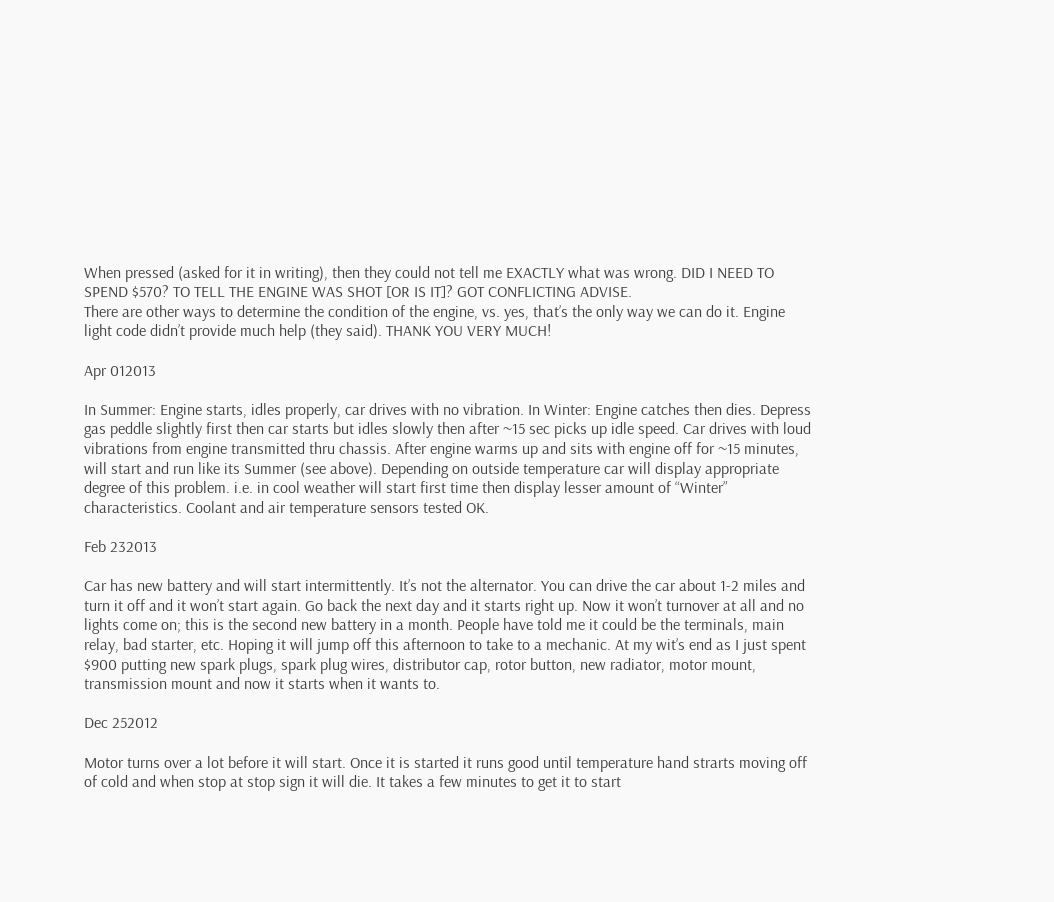When pressed (asked for it in writing), then they could not tell me EXACTLY what was wrong. DID I NEED TO SPEND $570? TO TELL THE ENGINE WAS SHOT [OR IS IT]? GOT CONFLICTING ADVISE.
There are other ways to determine the condition of the engine, vs. yes, that’s the only way we can do it. Engine light code didn’t provide much help (they said). THANK YOU VERY MUCH!

Apr 012013

In Summer: Engine starts, idles properly, car drives with no vibration. In Winter: Engine catches then dies. Depress gas peddle slightly first then car starts but idles slowly then after ~15 sec picks up idle speed. Car drives with loud vibrations from engine transmitted thru chassis. After engine warms up and sits with engine off for ~15 minutes, will start and run like its Summer (see above). Depending on outside temperature car will display appropriate degree of this problem. i.e. in cool weather will start first time then display lesser amount of “Winter” characteristics. Coolant and air temperature sensors tested OK.

Feb 232013

Car has new battery and will start intermittently. It’s not the alternator. You can drive the car about 1-2 miles and turn it off and it won’t start again. Go back the next day and it starts right up. Now it won’t turnover at all and no lights come on; this is the second new battery in a month. People have told me it could be the terminals, main relay, bad starter, etc. Hoping it will jump off this afternoon to take to a mechanic. At my wit’s end as I just spent $900 putting new spark plugs, spark plug wires, distributor cap, rotor button, new radiator, motor mount, transmission mount and now it starts when it wants to.

Dec 252012

Motor turns over a lot before it will start. Once it is started it runs good until temperature hand strarts moving off of cold and when stop at stop sign it will die. It takes a few minutes to get it to start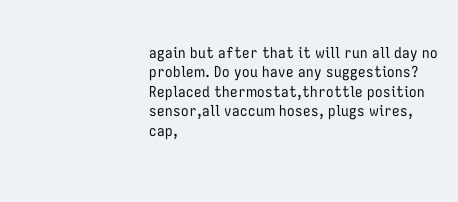again but after that it will run all day no problem. Do you have any suggestions? Replaced thermostat,throttle position sensor,all vaccum hoses, plugs wires, cap,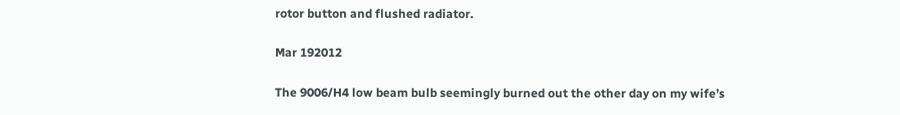rotor button and flushed radiator.

Mar 192012

The 9006/H4 low beam bulb seemingly burned out the other day on my wife’s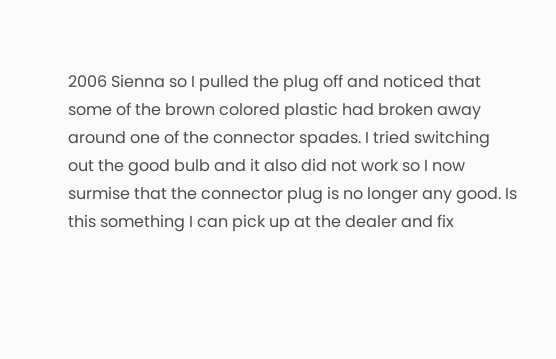2006 Sienna so I pulled the plug off and noticed that some of the brown colored plastic had broken away around one of the connector spades. I tried switching out the good bulb and it also did not work so I now surmise that the connector plug is no longer any good. Is this something I can pick up at the dealer and fix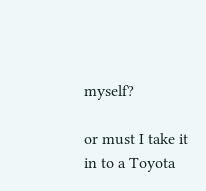myself?

or must I take it in to a Toyota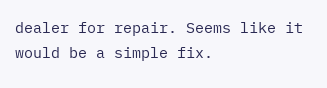dealer for repair. Seems like it would be a simple fix.